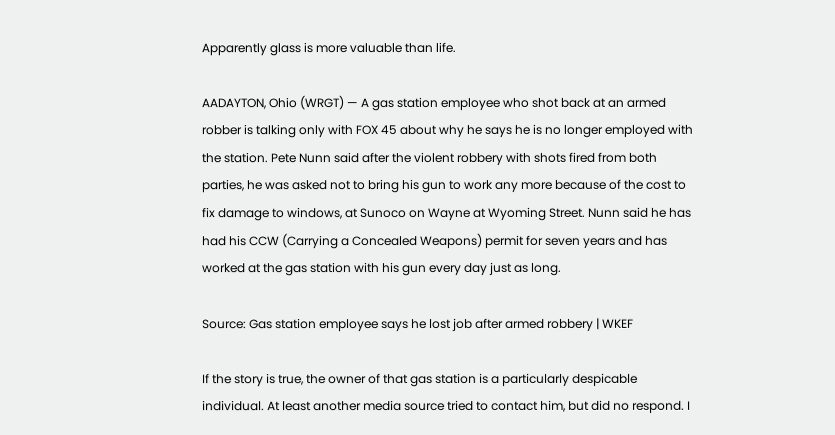Apparently glass is more valuable than life.

AADAYTON, Ohio (WRGT) — A gas station employee who shot back at an armed robber is talking only with FOX 45 about why he says he is no longer employed with the station. Pete Nunn said after the violent robbery with shots fired from both parties, he was asked not to bring his gun to work any more because of the cost to fix damage to windows, at Sunoco on Wayne at Wyoming Street. Nunn said he has had his CCW (Carrying a Concealed Weapons) permit for seven years and has worked at the gas station with his gun every day just as long.

Source: Gas station employee says he lost job after armed robbery | WKEF

If the story is true, the owner of that gas station is a particularly despicable individual. At least another media source tried to contact him, but did no respond. I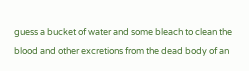guess a bucket of water and some bleach to clean the blood and other excretions from the dead body of an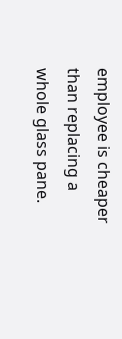employee is cheaper than replacing a whole glass pane.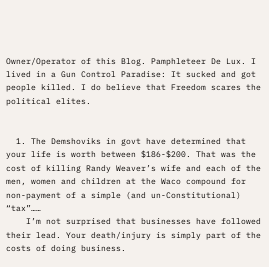Owner/Operator of this Blog. Pamphleteer De Lux. I lived in a Gun Control Paradise: It sucked and got people killed. I do believe that Freedom scares the political elites.


  1. The Demshoviks in govt have determined that your life is worth between $186-$200. That was the cost of killing Randy Weaver’s wife and each of the men, women and children at the Waco compound for non-payment of a simple (and un-Constitutional) “tax”……
    I’m not surprised that businesses have followed their lead. Your death/injury is simply part of the costs of doing business.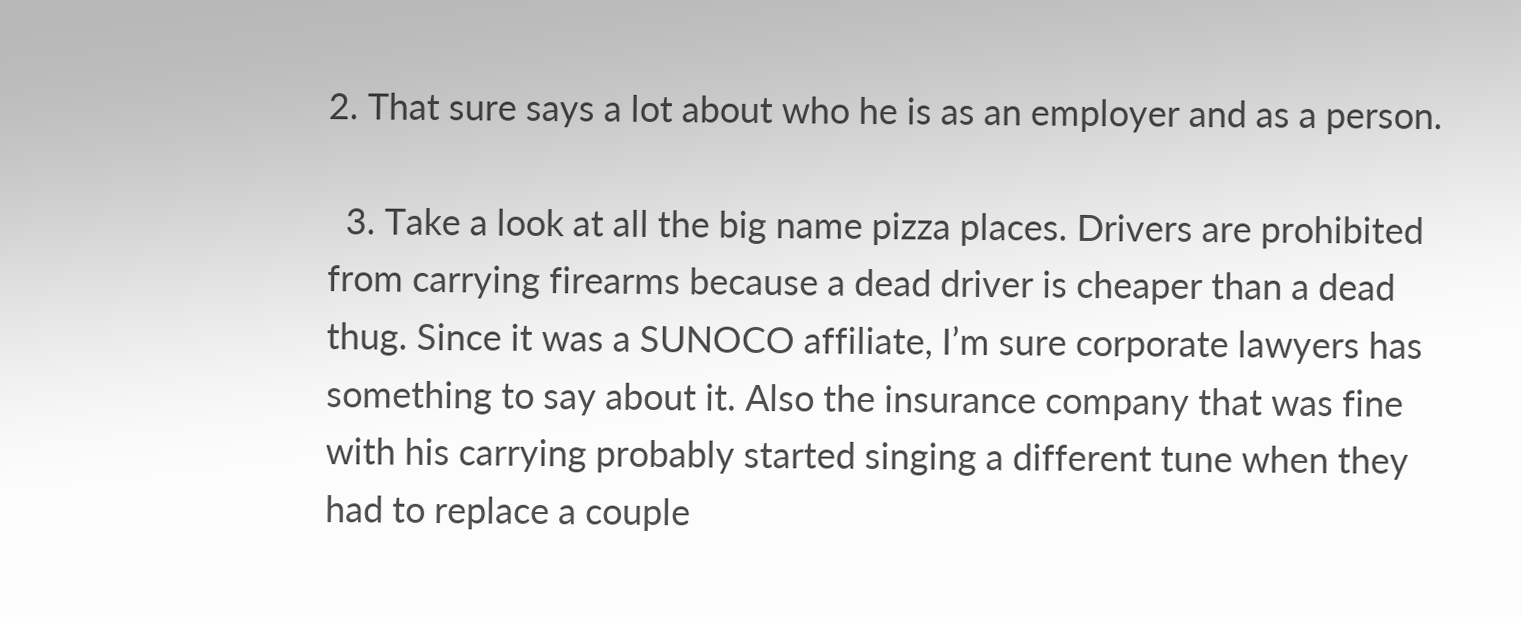2. That sure says a lot about who he is as an employer and as a person.

  3. Take a look at all the big name pizza places. Drivers are prohibited from carrying firearms because a dead driver is cheaper than a dead thug. Since it was a SUNOCO affiliate, I’m sure corporate lawyers has something to say about it. Also the insurance company that was fine with his carrying probably started singing a different tune when they had to replace a couple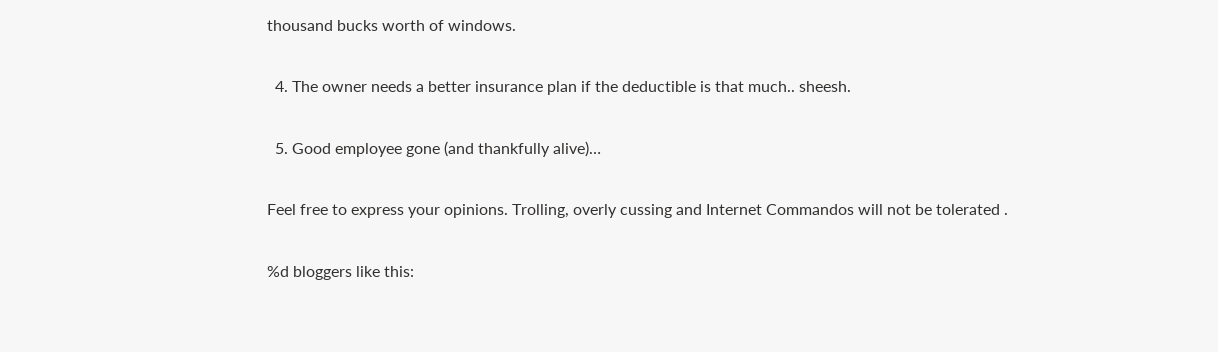thousand bucks worth of windows.

  4. The owner needs a better insurance plan if the deductible is that much.. sheesh.

  5. Good employee gone (and thankfully alive)…

Feel free to express your opinions. Trolling, overly cussing and Internet Commandos will not be tolerated .

%d bloggers like this: